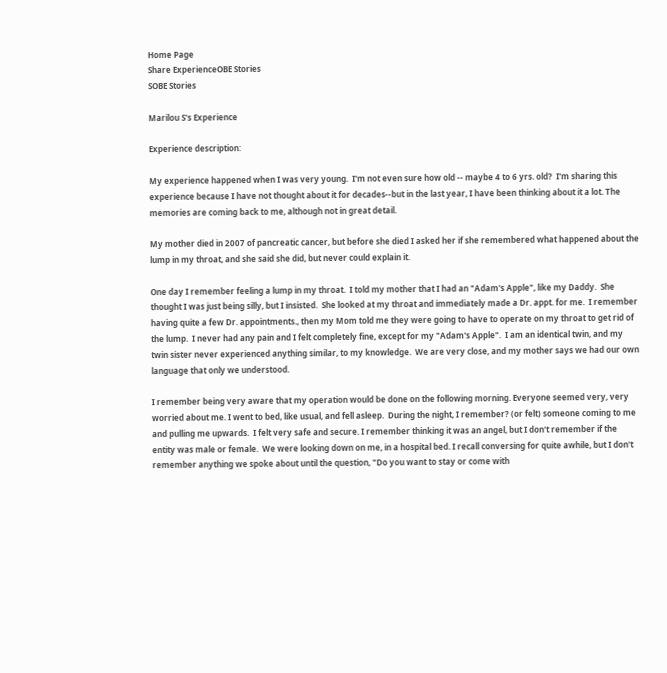Home Page
Share ExperienceOBE Stories
SOBE Stories

Marilou S's Experience

Experience description:

My experience happened when I was very young.  I'm not even sure how old -- maybe 4 to 6 yrs. old?  I'm sharing this experience because I have not thought about it for decades--but in the last year, I have been thinking about it a lot. The memories are coming back to me, although not in great detail.

My mother died in 2007 of pancreatic cancer, but before she died I asked her if she remembered what happened about the lump in my throat, and she said she did, but never could explain it.

One day I remember feeling a lump in my throat.  I told my mother that I had an "Adam's Apple", like my Daddy.  She thought I was just being silly, but I insisted.  She looked at my throat and immediately made a Dr. appt. for me.  I remember having quite a few Dr. appointments., then my Mom told me they were going to have to operate on my throat to get rid of the lump.  I never had any pain and I felt completely fine, except for my "Adam's Apple".  I am an identical twin, and my twin sister never experienced anything similar, to my knowledge.  We are very close, and my mother says we had our own language that only we understood.

I remember being very aware that my operation would be done on the following morning. Everyone seemed very, very worried about me. I went to bed, like usual, and fell asleep.  During the night, I remember? (or felt) someone coming to me and pulling me upwards.  I felt very safe and secure. I remember thinking it was an angel, but I don't remember if the entity was male or female.  We were looking down on me, in a hospital bed. I recall conversing for quite awhile, but I don't remember anything we spoke about until the question, "Do you want to stay or come with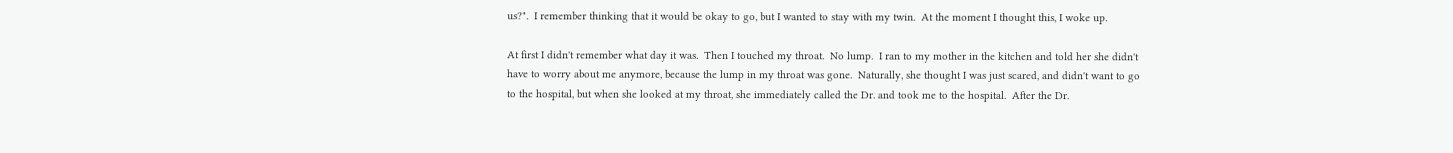us?".  I remember thinking that it would be okay to go, but I wanted to stay with my twin.  At the moment I thought this, I woke up.

At first I didn't remember what day it was.  Then I touched my throat.  No lump.  I ran to my mother in the kitchen and told her she didn't have to worry about me anymore, because the lump in my throat was gone.  Naturally, she thought I was just scared, and didn't want to go to the hospital, but when she looked at my throat, she immediately called the Dr. and took me to the hospital.  After the Dr.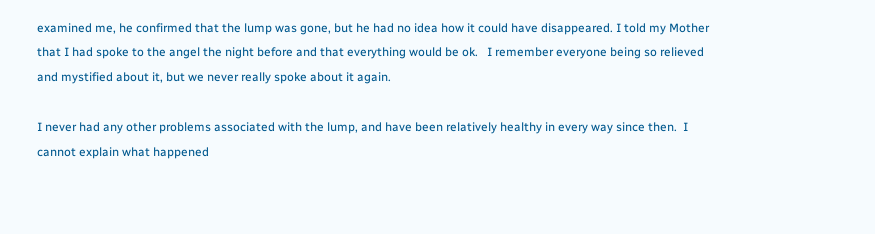examined me, he confirmed that the lump was gone, but he had no idea how it could have disappeared. I told my Mother that I had spoke to the angel the night before and that everything would be ok.   I remember everyone being so relieved and mystified about it, but we never really spoke about it again.

I never had any other problems associated with the lump, and have been relatively healthy in every way since then.  I cannot explain what happened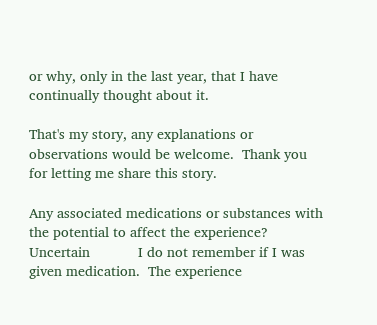or why, only in the last year, that I have continually thought about it.

That's my story, any explanations or observations would be welcome.  Thank you for letting me share this story.

Any associated medications or substances with the potential to affect the experience?     Uncertain            I do not remember if I was given medication.  The experience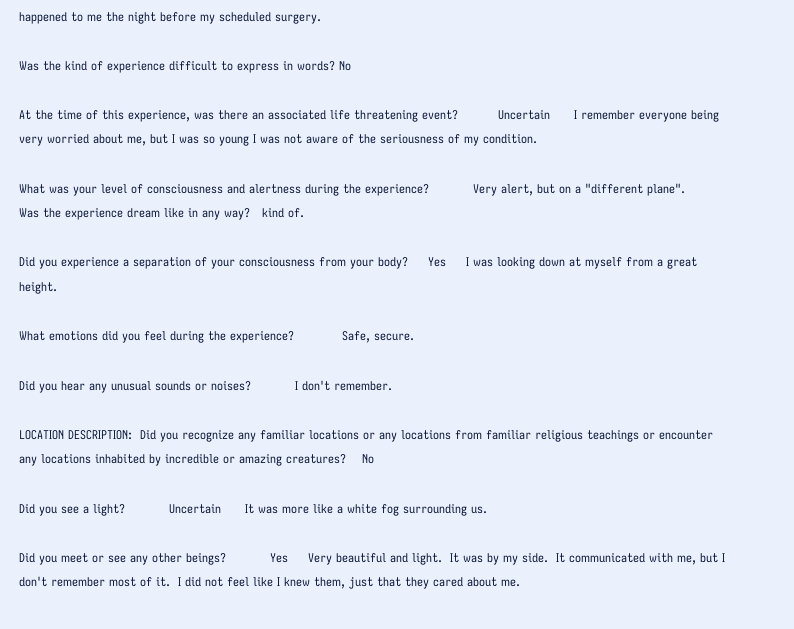happened to me the night before my scheduled surgery.

Was the kind of experience difficult to express in words? No

At the time of this experience, was there an associated life threatening event?          Uncertain      I remember everyone being very worried about me, but I was so young I was not aware of the seriousness of my condition.

What was your level of consciousness and alertness during the experience?           Very alert, but on a "different plane".
Was the experience dream like in any way?   kind of.

Did you experience a separation of your consciousness from your body?     Yes     I was looking down at myself from a great height.

What emotions did you feel during the experience?            Safe, secure.

Did you hear any unusual sounds or noises?           I don't remember.

LOCATION DESCRIPTION:  Did you recognize any familiar locations or any locations from familiar religious teachings or encounter any locations inhabited by incredible or amazing creatures?    No

Did you see a light?           Uncertain      It was more like a white fog surrounding us.

Did you meet or see any other beings?           Yes     Very beautiful and light.  It was by my side.  It communicated with me, but I don't remember most of it.  I did not feel like I knew them, just that they cared about me.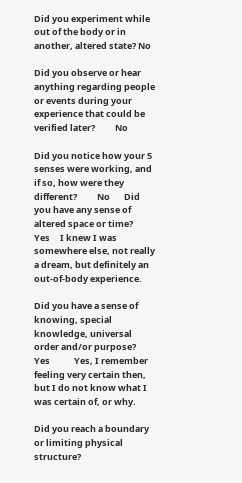Did you experiment while out of the body or in another, altered state? No

Did you observe or hear anything regarding people or events during your experience that could be verified later?          No

Did you notice how your 5 senses were working, and if so, how were they different?          No       Did you have any sense of altered space or time?          Yes     I knew I was somewhere else, not really a dream, but definitely an out-of-body experience.

Did you have a sense of knowing, special knowledge, universal order and/or purpose?    Yes            Yes, I remember feeling very certain then, but I do not know what I was certain of, or why.

Did you reach a boundary or limiting physical structure?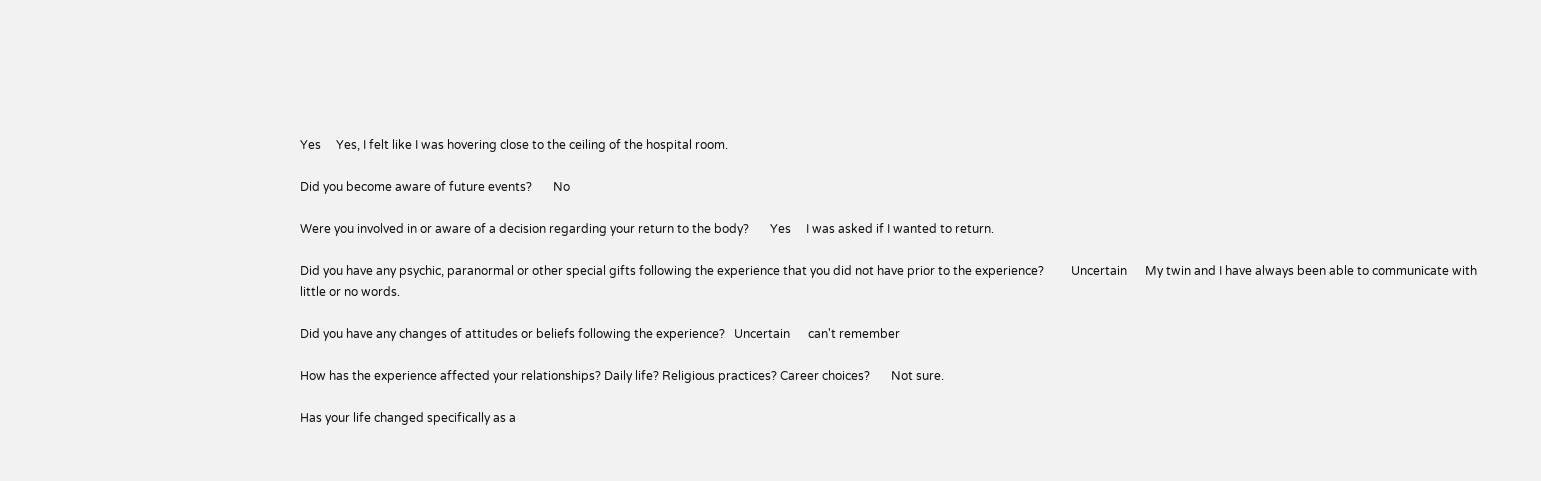Yes     Yes, I felt like I was hovering close to the ceiling of the hospital room.

Did you become aware of future events?       No

Were you involved in or aware of a decision regarding your return to the body?       Yes     I was asked if I wanted to return.

Did you have any psychic, paranormal or other special gifts following the experience that you did not have prior to the experience?         Uncertain      My twin and I have always been able to communicate with little or no words.

Did you have any changes of attitudes or beliefs following the experience?   Uncertain      can't remember

How has the experience affected your relationships? Daily life? Religious practices? Career choices?       Not sure.

Has your life changed specifically as a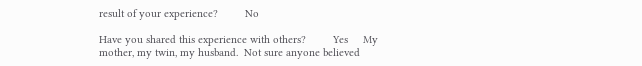result of your experience?         No

Have you shared this experience with others?         Yes     My mother, my twin, my husband.  Not sure anyone believed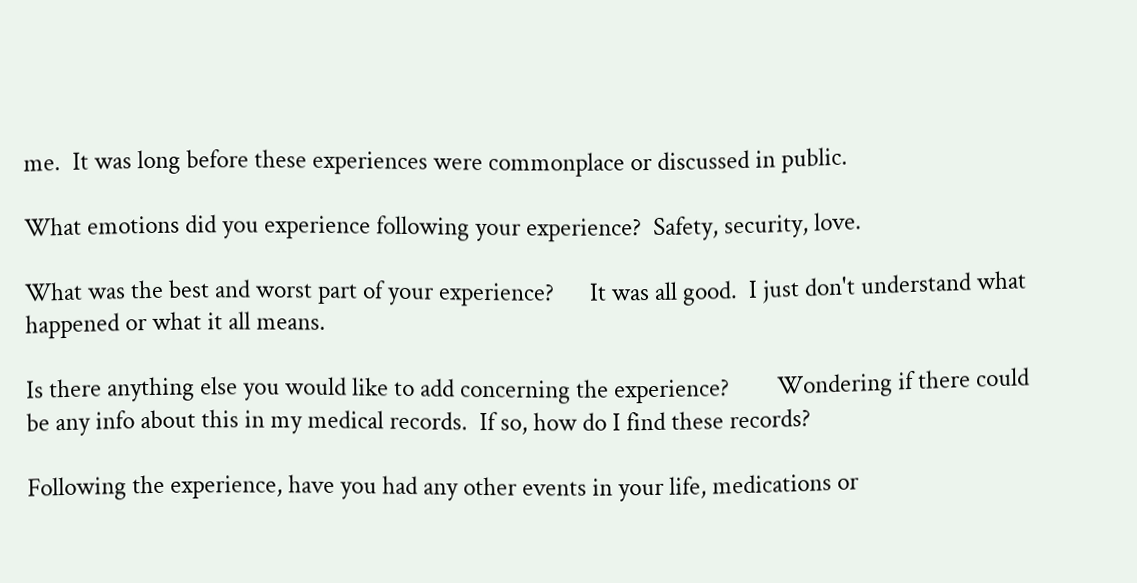me.  It was long before these experiences were commonplace or discussed in public.

What emotions did you experience following your experience?  Safety, security, love.

What was the best and worst part of your experience?      It was all good.  I just don't understand what happened or what it all means.

Is there anything else you would like to add concerning the experience?        Wondering if there could be any info about this in my medical records.  If so, how do I find these records?

Following the experience, have you had any other events in your life, medications or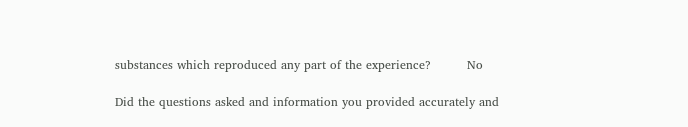substances which reproduced any part of the experience?         No

Did the questions asked and information you provided accurately and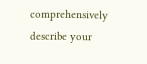comprehensively describe your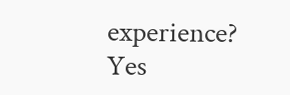experience?               Yes